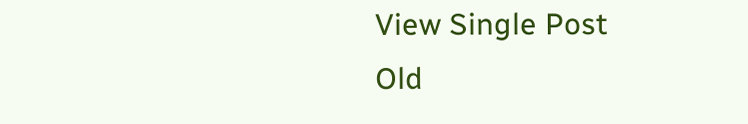View Single Post
Old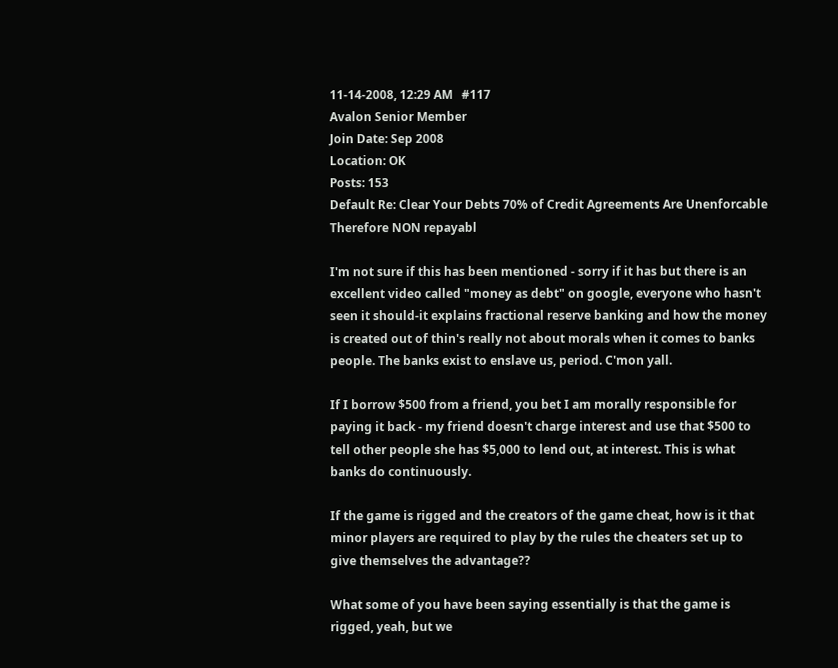11-14-2008, 12:29 AM   #117
Avalon Senior Member
Join Date: Sep 2008
Location: OK
Posts: 153
Default Re: Clear Your Debts 70% of Credit Agreements Are Unenforcable Therefore NON repayabl

I'm not sure if this has been mentioned - sorry if it has but there is an excellent video called "money as debt" on google, everyone who hasn't seen it should-it explains fractional reserve banking and how the money is created out of thin's really not about morals when it comes to banks people. The banks exist to enslave us, period. C'mon yall.

If I borrow $500 from a friend, you bet I am morally responsible for paying it back - my friend doesn't charge interest and use that $500 to tell other people she has $5,000 to lend out, at interest. This is what banks do continuously.

If the game is rigged and the creators of the game cheat, how is it that minor players are required to play by the rules the cheaters set up to give themselves the advantage??

What some of you have been saying essentially is that the game is rigged, yeah, but we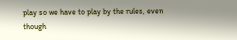play so we have to play by the rules, even though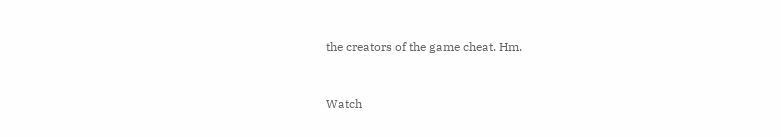the creators of the game cheat. Hm.


Watch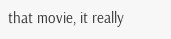that movie, it really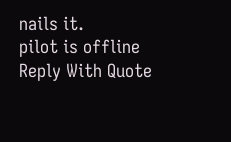nails it.
pilot is offline   Reply With Quote